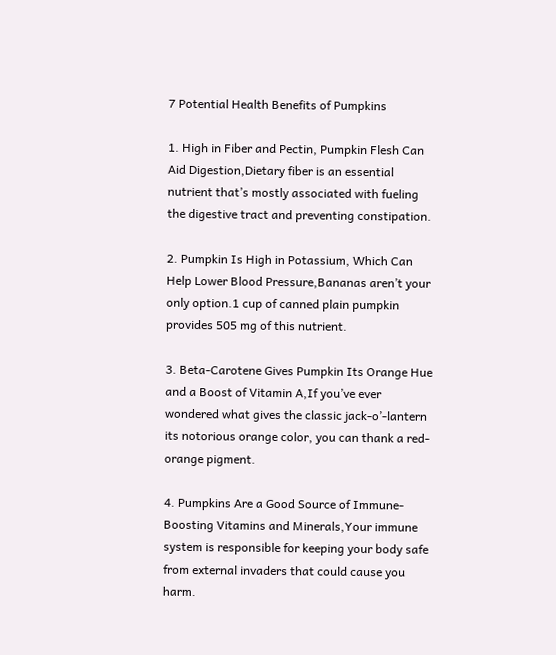7 Potential Health Benefits of Pumpkins

1. High in Fiber and Pectin, Pumpkin Flesh Can Aid Digestion,Dietary fiber is an essential nutrient that’s mostly associated with fueling the digestive tract and preventing constipation.

2. Pumpkin Is High in Potassium, Which Can Help Lower Blood Pressure,Bananas aren’t your only option.1 cup of canned plain pumpkin provides 505 mg of this nutrient.

3. Beta-Carotene Gives Pumpkin Its Orange Hue and a Boost of Vitamin A,If you’ve ever wondered what gives the classic jack-o’-lantern its notorious orange color, you can thank a red-orange pigment.

4. Pumpkins Are a Good Source of Immune-Boosting Vitamins and Minerals,Your immune system is responsible for keeping your body safe from external invaders that could cause you harm.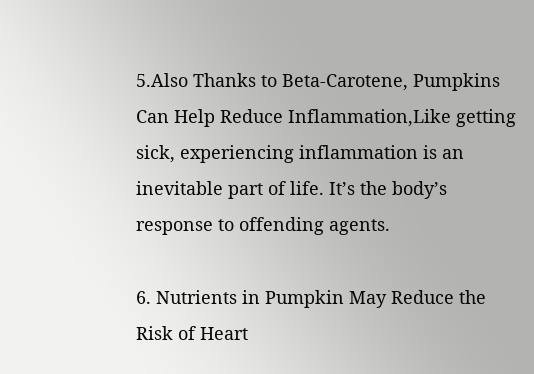5.Also Thanks to Beta-Carotene, Pumpkins Can Help Reduce Inflammation,Like getting sick, experiencing inflammation is an inevitable part of life. It’s the body’s response to offending agents.

6. Nutrients in Pumpkin May Reduce the Risk of Heart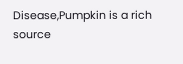Disease,Pumpkin is a rich source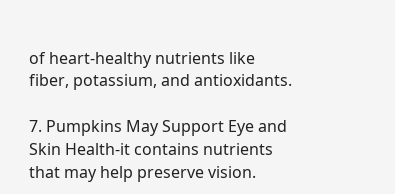of heart-healthy nutrients like fiber, potassium, and antioxidants.

7. Pumpkins May Support Eye and Skin Health-it contains nutrients that may help preserve vision.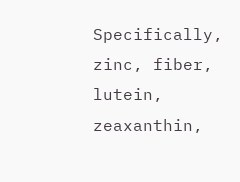Specifically, zinc, fiber, lutein, zeaxanthin,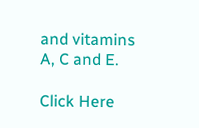and vitamins A, C and E.

Click Here